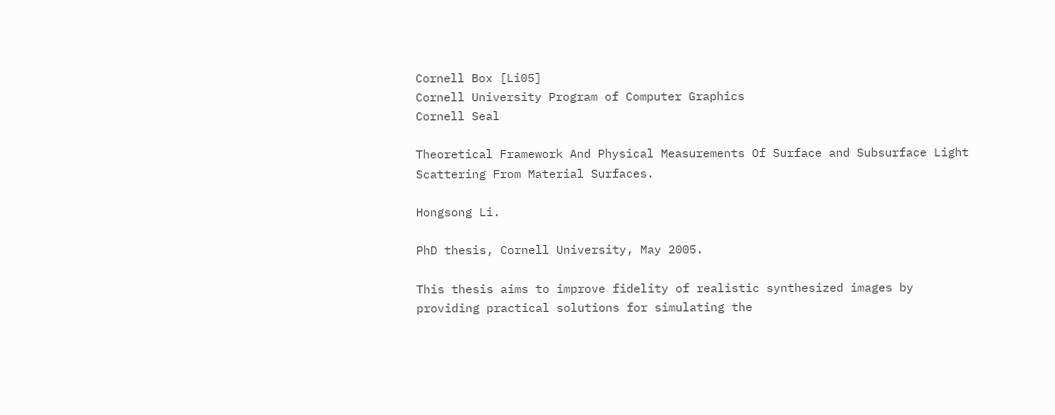Cornell Box [Li05]
Cornell University Program of Computer Graphics
Cornell Seal

Theoretical Framework And Physical Measurements Of Surface and Subsurface Light Scattering From Material Surfaces.

Hongsong Li.

PhD thesis, Cornell University, May 2005.

This thesis aims to improve fidelity of realistic synthesized images by providing practical solutions for simulating the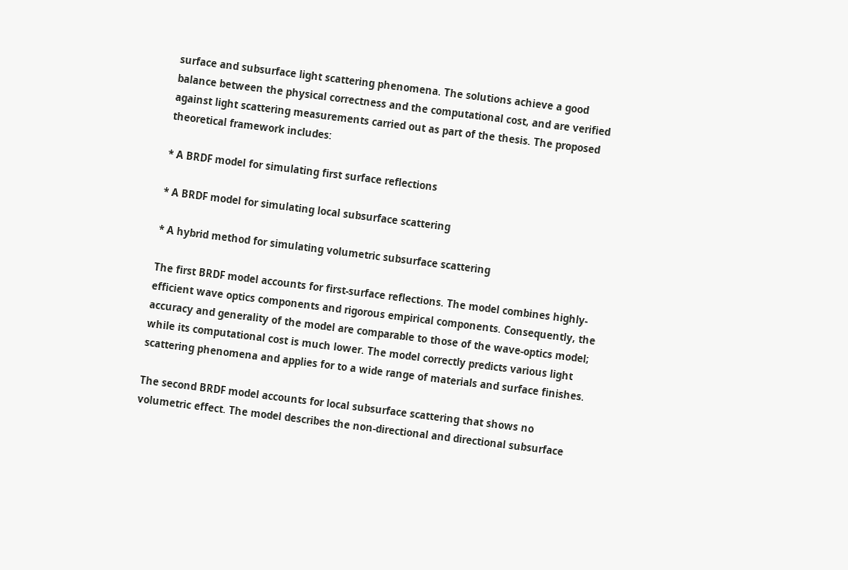surface and subsurface light scattering phenomena. The solutions achieve a good balance between the physical correctness and the computational cost, and are verified against light scattering measurements carried out as part of the thesis. The proposed theoretical framework includes:

* A BRDF model for simulating first surface reflections

* A BRDF model for simulating local subsurface scattering

* A hybrid method for simulating volumetric subsurface scattering

The first BRDF model accounts for first-surface reflections. The model combines highly-efficient wave optics components and rigorous empirical components. Consequently, the accuracy and generality of the model are comparable to those of the wave-optics model; while its computational cost is much lower. The model correctly predicts various light scattering phenomena and applies for to a wide range of materials and surface finishes.

The second BRDF model accounts for local subsurface scattering that shows no volumetric effect. The model describes the non-directional and directional subsurface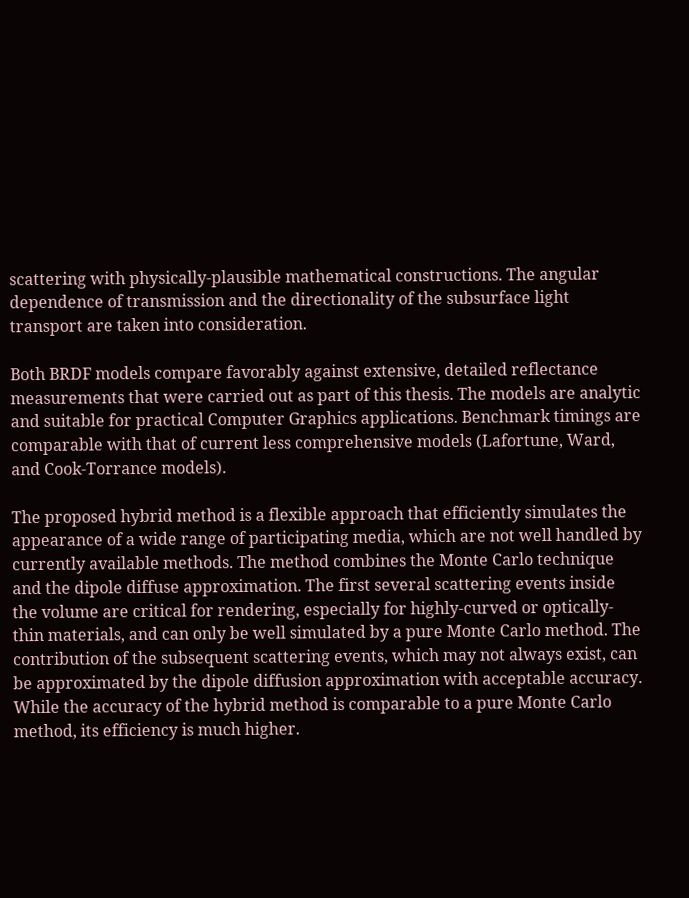scattering with physically-plausible mathematical constructions. The angular dependence of transmission and the directionality of the subsurface light transport are taken into consideration.

Both BRDF models compare favorably against extensive, detailed reflectance measurements that were carried out as part of this thesis. The models are analytic and suitable for practical Computer Graphics applications. Benchmark timings are comparable with that of current less comprehensive models (Lafortune, Ward, and Cook-Torrance models).

The proposed hybrid method is a flexible approach that efficiently simulates the appearance of a wide range of participating media, which are not well handled by currently available methods. The method combines the Monte Carlo technique and the dipole diffuse approximation. The first several scattering events inside the volume are critical for rendering, especially for highly-curved or optically-thin materials, and can only be well simulated by a pure Monte Carlo method. The contribution of the subsequent scattering events, which may not always exist, can be approximated by the dipole diffusion approximation with acceptable accuracy. While the accuracy of the hybrid method is comparable to a pure Monte Carlo method, its efficiency is much higher.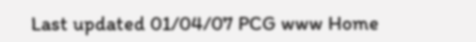Last updated 01/04/07 PCG www Home